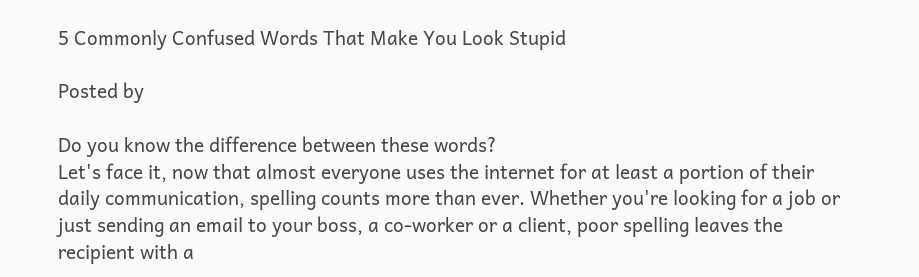5 Commonly Confused Words That Make You Look Stupid

Posted by

Do you know the difference between these words?
Let's face it, now that almost everyone uses the internet for at least a portion of their daily communication, spelling counts more than ever. Whether you're looking for a job or just sending an email to your boss, a co-worker or a client, poor spelling leaves the recipient with a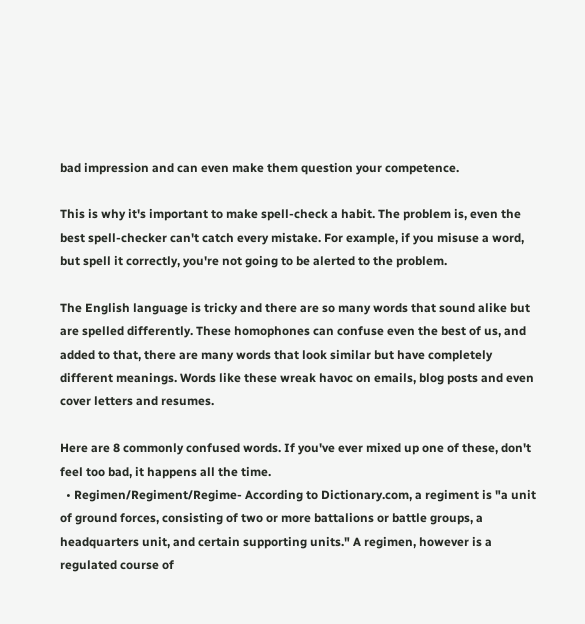bad impression and can even make them question your competence.

This is why it's important to make spell-check a habit. The problem is, even the best spell-checker can't catch every mistake. For example, if you misuse a word, but spell it correctly, you're not going to be alerted to the problem.

The English language is tricky and there are so many words that sound alike but are spelled differently. These homophones can confuse even the best of us, and added to that, there are many words that look similar but have completely different meanings. Words like these wreak havoc on emails, blog posts and even cover letters and resumes.

Here are 8 commonly confused words. If you've ever mixed up one of these, don't feel too bad, it happens all the time.
  • Regimen/Regiment/Regime- According to Dictionary.com, a regiment is "a unit of ground forces, consisting of two or more battalions or battle groups, a headquarters unit, and certain supporting units." A regimen, however is a regulated course of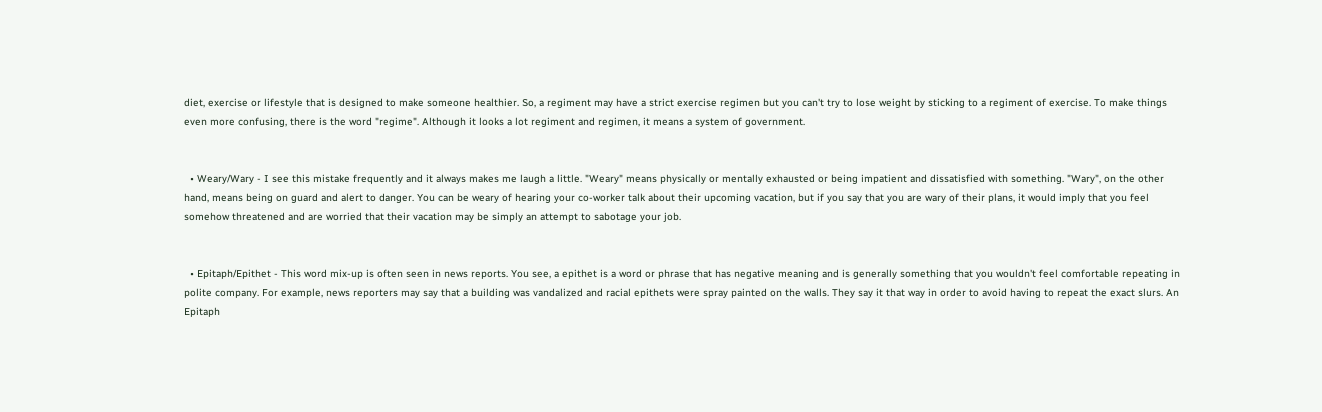diet, exercise or lifestyle that is designed to make someone healthier. So, a regiment may have a strict exercise regimen but you can't try to lose weight by sticking to a regiment of exercise. To make things even more confusing, there is the word "regime". Although it looks a lot regiment and regimen, it means a system of government.


  • Weary/Wary - I see this mistake frequently and it always makes me laugh a little. "Weary" means physically or mentally exhausted or being impatient and dissatisfied with something. "Wary", on the other hand, means being on guard and alert to danger. You can be weary of hearing your co-worker talk about their upcoming vacation, but if you say that you are wary of their plans, it would imply that you feel somehow threatened and are worried that their vacation may be simply an attempt to sabotage your job.


  • Epitaph/Epithet - This word mix-up is often seen in news reports. You see, a epithet is a word or phrase that has negative meaning and is generally something that you wouldn't feel comfortable repeating in polite company. For example, news reporters may say that a building was vandalized and racial epithets were spray painted on the walls. They say it that way in order to avoid having to repeat the exact slurs. An Epitaph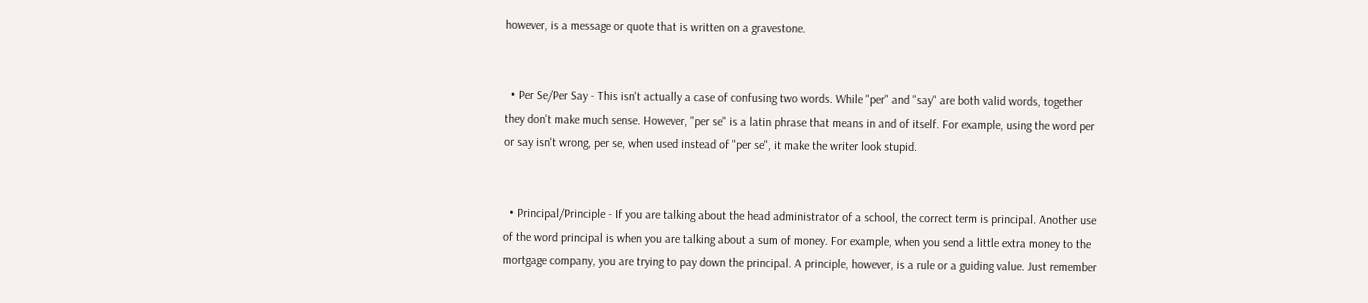however, is a message or quote that is written on a gravestone.


  • Per Se/Per Say - This isn't actually a case of confusing two words. While "per" and "say" are both valid words, together they don't make much sense. However, "per se" is a latin phrase that means in and of itself. For example, using the word per or say isn't wrong, per se, when used instead of "per se", it make the writer look stupid.


  • Principal/Principle - If you are talking about the head administrator of a school, the correct term is principal. Another use of the word principal is when you are talking about a sum of money. For example, when you send a little extra money to the mortgage company, you are trying to pay down the principal. A principle, however, is a rule or a guiding value. Just remember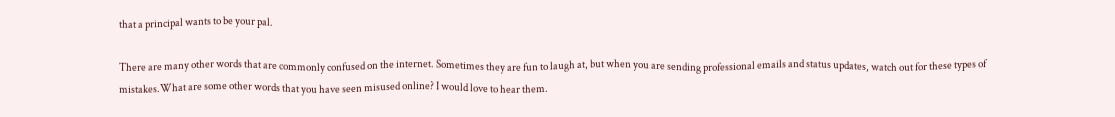that a principal wants to be your pal.

There are many other words that are commonly confused on the internet. Sometimes they are fun to laugh at, but when you are sending professional emails and status updates, watch out for these types of mistakes.What are some other words that you have seen misused online? I would love to hear them.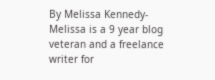By Melissa Kennedy- Melissa is a 9 year blog veteran and a freelance writer for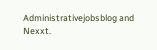Administrativejobsblog and Nexxt.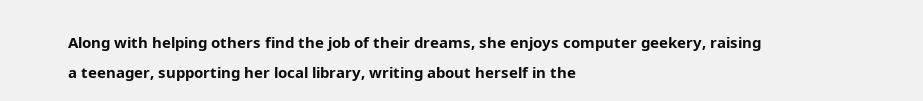Along with helping others find the job of their dreams, she enjoys computer geekery, raising a teenager, supporting her local library, writing about herself in the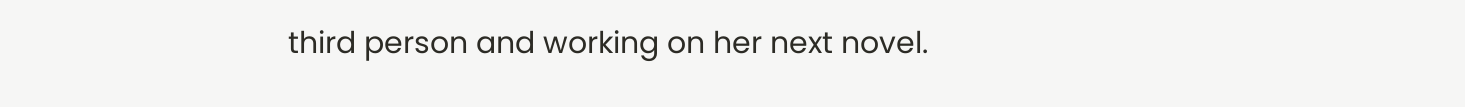third person and working on her next novel.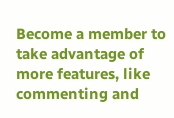Become a member to take advantage of more features, like commenting and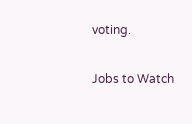voting.

Jobs to Watch